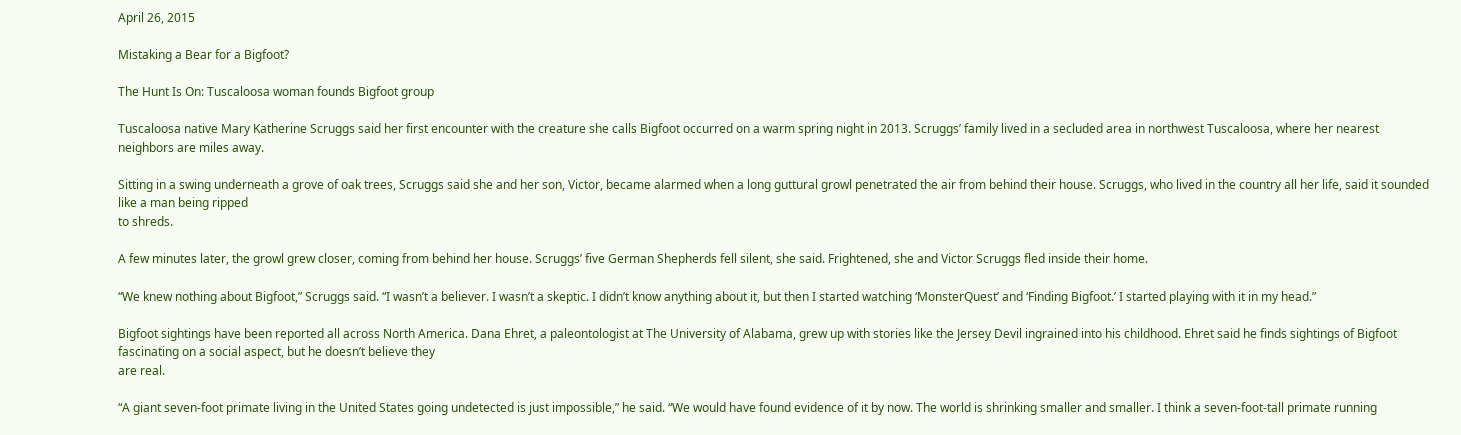April 26, 2015

Mistaking a Bear for a Bigfoot?

The Hunt Is On: Tuscaloosa woman founds Bigfoot group

Tuscaloosa native Mary Katherine Scruggs said her first encounter with the creature she calls Bigfoot occurred on a warm spring night in 2013. Scruggs’ family lived in a secluded area in northwest Tuscaloosa, where her nearest neighbors are miles away.

Sitting in a swing underneath a grove of oak trees, Scruggs said she and her son, Victor, became alarmed when a long guttural growl penetrated the air from behind their house. Scruggs, who lived in the country all her life, said it sounded like a man being ripped
to shreds.

A few minutes later, the growl grew closer, coming from behind her house. Scruggs’ five German Shepherds fell silent, she said. Frightened, she and Victor Scruggs fled inside their home.

“We knew nothing about Bigfoot,” Scruggs said. “I wasn’t a believer. I wasn’t a skeptic. I didn’t know anything about it, but then I started watching ‘MonsterQuest’ and ‘Finding Bigfoot.’ I started playing with it in my head.”

Bigfoot sightings have been reported all across North America. Dana Ehret, a paleontologist at The University of Alabama, grew up with stories like the Jersey Devil ingrained into his childhood. Ehret said he finds sightings of Bigfoot fascinating on a social aspect, but he doesn’t believe they
are real.

“A giant seven-foot primate living in the United States going undetected is just impossible,” he said. “We would have found evidence of it by now. The world is shrinking smaller and smaller. I think a seven-foot-tall primate running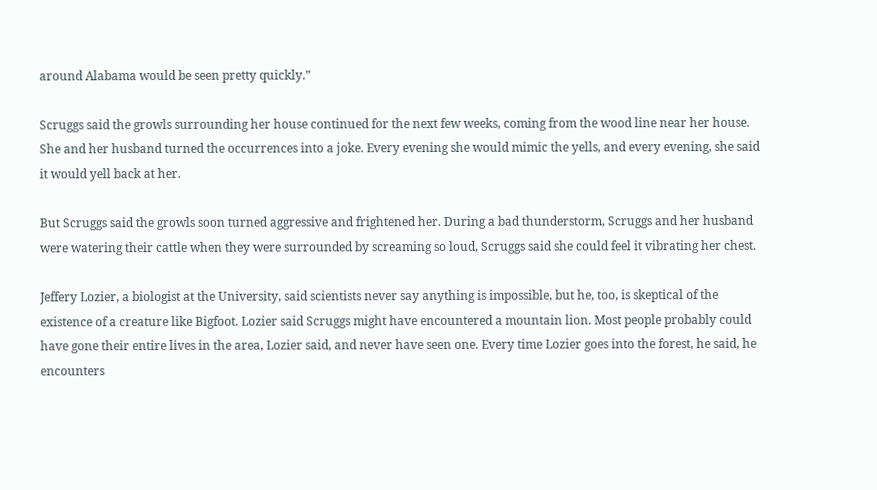around Alabama would be seen pretty quickly.”

Scruggs said the growls surrounding her house continued for the next few weeks, coming from the wood line near her house. She and her husband turned the occurrences into a joke. Every evening she would mimic the yells, and every evening, she said it would yell back at her.

But Scruggs said the growls soon turned aggressive and frightened her. During a bad thunderstorm, Scruggs and her husband were watering their cattle when they were surrounded by screaming so loud, Scruggs said she could feel it vibrating her chest.

Jeffery Lozier, a biologist at the University, said scientists never say anything is impossible, but he, too, is skeptical of the existence of a creature like Bigfoot. Lozier said Scruggs might have encountered a mountain lion. Most people probably could have gone their entire lives in the area, Lozier said, and never have seen one. Every time Lozier goes into the forest, he said, he encounters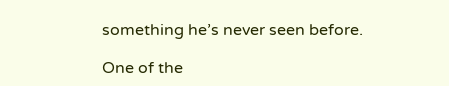something he’s never seen before.

One of the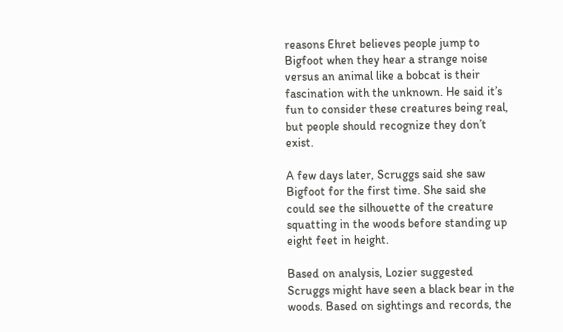reasons Ehret believes people jump to Bigfoot when they hear a strange noise versus an animal like a bobcat is their fascination with the unknown. He said it’s fun to consider these creatures being real, but people should recognize they don’t exist.

A few days later, Scruggs said she saw Bigfoot for the first time. She said she could see the silhouette of the creature squatting in the woods before standing up eight feet in height.

Based on analysis, Lozier suggested Scruggs might have seen a black bear in the woods. Based on sightings and records, the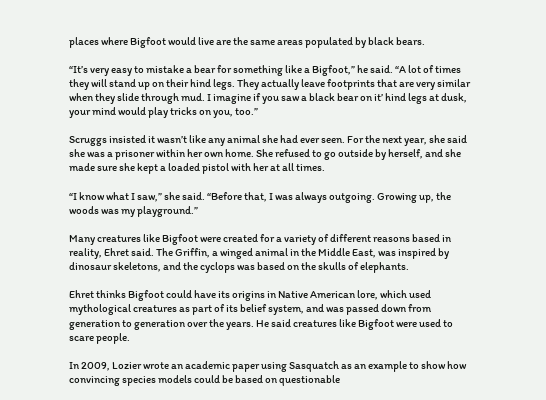places where Bigfoot would live are the same areas populated by black bears.

“It’s very easy to mistake a bear for something like a Bigfoot,” he said. “A lot of times they will stand up on their hind legs. They actually leave footprints that are very similar when they slide through mud. I imagine if you saw a black bear on it’ hind legs at dusk, your mind would play tricks on you, too.”

Scruggs insisted it wasn’t like any animal she had ever seen. For the next year, she said she was a prisoner within her own home. She refused to go outside by herself, and she made sure she kept a loaded pistol with her at all times.

“I know what I saw,” she said. “Before that, I was always outgoing. Growing up, the woods was my playground.”

Many creatures like Bigfoot were created for a variety of different reasons based in reality, Ehret said. The Griffin, a winged animal in the Middle East, was inspired by dinosaur skeletons, and the cyclops was based on the skulls of elephants.

Ehret thinks Bigfoot could have its origins in Native American lore, which used mythological creatures as part of its belief system, and was passed down from generation to generation over the years. He said creatures like Bigfoot were used to scare people.

In 2009, Lozier wrote an academic paper using Sasquatch as an example to show how convincing species models could be based on questionable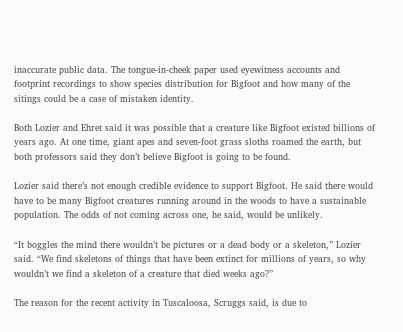inaccurate public data. The tongue-in-cheek paper used eyewitness accounts and footprint recordings to show species distribution for Bigfoot and how many of the sitings could be a case of mistaken identity.

Both Lozier and Ehret said it was possible that a creature like Bigfoot existed billions of years ago. At one time, giant apes and seven-foot grass sloths roamed the earth, but both professors said they don’t believe Bigfoot is going to be found.

Lozier said there’s not enough credible evidence to support Bigfoot. He said there would have to be many Bigfoot creatures running around in the woods to have a sustainable population. The odds of not coming across one, he said, would be unlikely.

“It boggles the mind there wouldn’t be pictures or a dead body or a skeleton,” Lozier said. “We find skeletons of things that have been extinct for millions of years, so why wouldn’t we find a skeleton of a creature that died weeks ago?”

The reason for the recent activity in Tuscaloosa, Scruggs said, is due to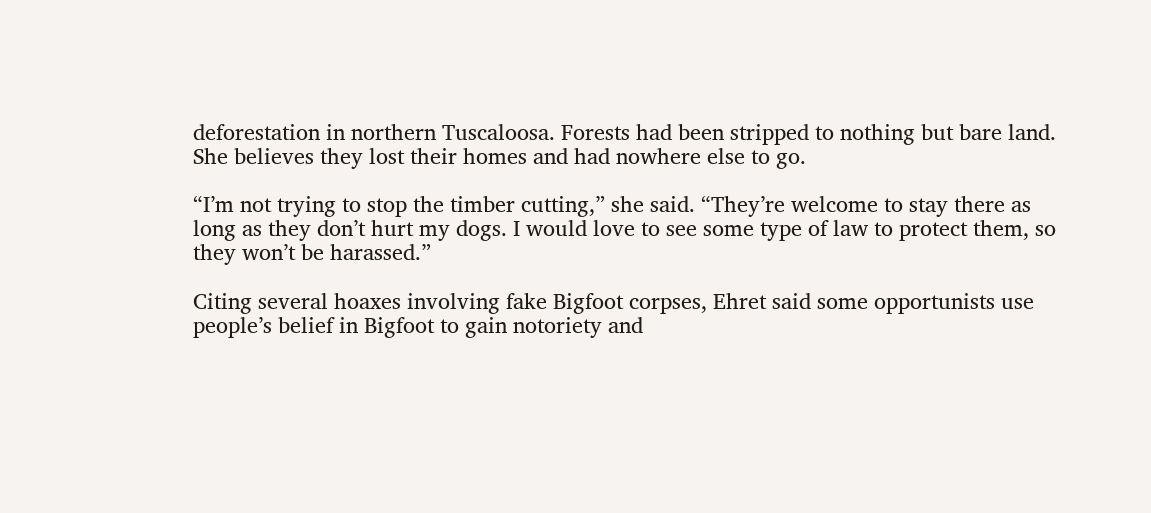deforestation in northern Tuscaloosa. Forests had been stripped to nothing but bare land. She believes they lost their homes and had nowhere else to go.

“I’m not trying to stop the timber cutting,” she said. “They’re welcome to stay there as long as they don’t hurt my dogs. I would love to see some type of law to protect them, so they won’t be harassed.”

Citing several hoaxes involving fake Bigfoot corpses, Ehret said some opportunists use people’s belief in Bigfoot to gain notoriety and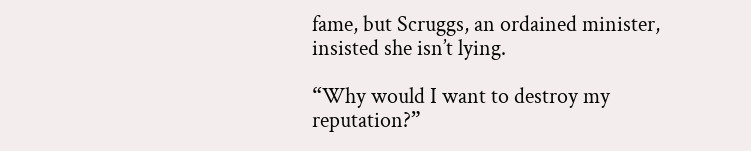fame, but Scruggs, an ordained minister, insisted she isn’t lying.

“Why would I want to destroy my reputation?”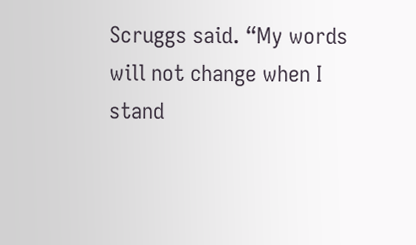Scruggs said. “My words will not change when I stand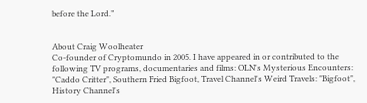before the Lord.”


About Craig Woolheater
Co-founder of Cryptomundo in 2005. I have appeared in or contributed to the following TV programs, documentaries and films: OLN's Mysterious Encounters: "Caddo Critter", Southern Fried Bigfoot, Travel Channel's Weird Travels: "Bigfoot", History Channel's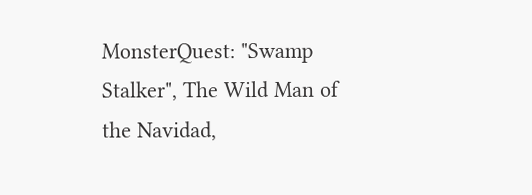MonsterQuest: "Swamp Stalker", The Wild Man of the Navidad,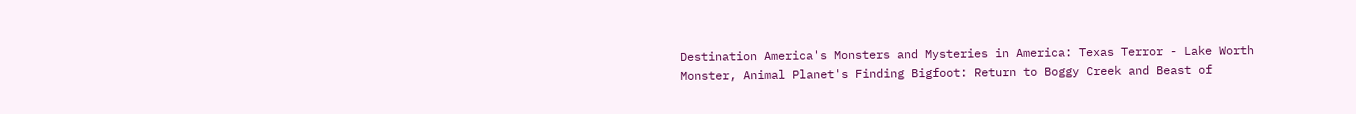Destination America's Monsters and Mysteries in America: Texas Terror - Lake Worth Monster, Animal Planet's Finding Bigfoot: Return to Boggy Creek and Beast of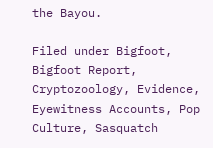the Bayou.

Filed under Bigfoot, Bigfoot Report, Cryptozoology, Evidence, Eyewitness Accounts, Pop Culture, Sasquatch